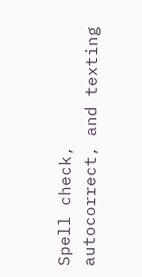Spell check, autocorrect, and texting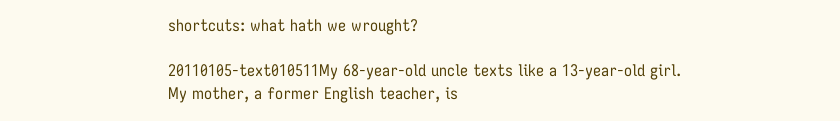shortcuts: what hath we wrought?

20110105-text010511My 68-year-old uncle texts like a 13-year-old girl.
My mother, a former English teacher, is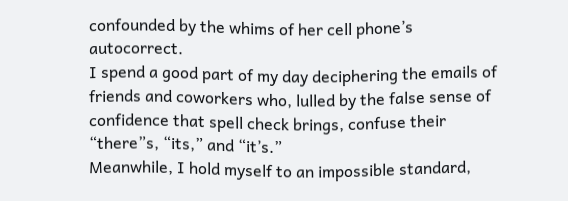confounded by the whims of her cell phone’s autocorrect.
I spend a good part of my day deciphering the emails of friends and coworkers who, lulled by the false sense of confidence that spell check brings, confuse their “there”s, “its,” and “it’s.”
Meanwhile, I hold myself to an impossible standard,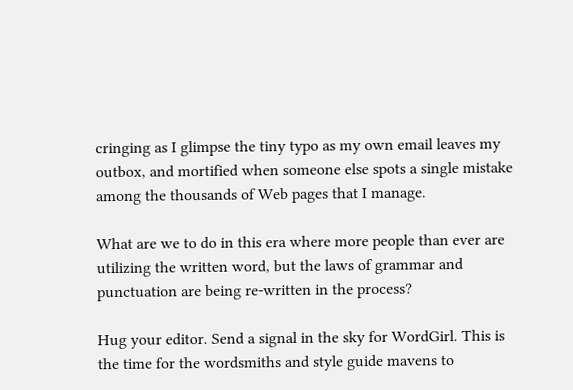cringing as I glimpse the tiny typo as my own email leaves my outbox, and mortified when someone else spots a single mistake among the thousands of Web pages that I manage.

What are we to do in this era where more people than ever are utilizing the written word, but the laws of grammar and punctuation are being re-written in the process?

Hug your editor. Send a signal in the sky for WordGirl. This is the time for the wordsmiths and style guide mavens to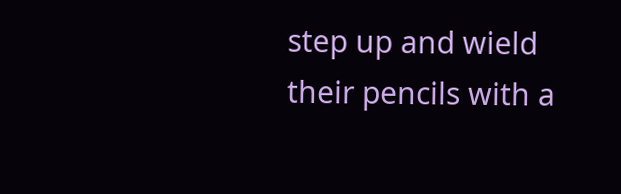step up and wield their pencils with a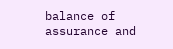balance of assurance and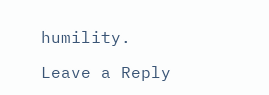humility.

Leave a Reply